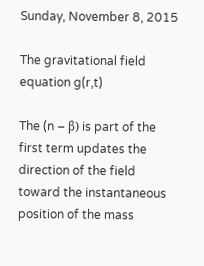Sunday, November 8, 2015

The gravitational field equation g(r,t)

The (n – β) is part of the first term updates the direction of the field toward the instantaneous position of the mass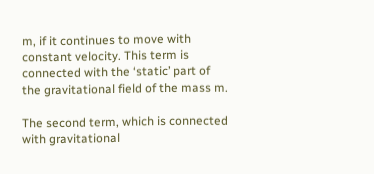m, if it continues to move with constant velocity. This term is connected with the ‘static’ part of the gravitational field of the mass m.

The second term, which is connected with gravitational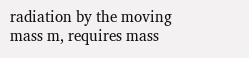radiation by the moving mass m, requires mass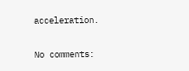acceleration.

No comments: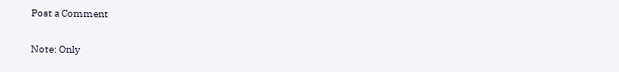Post a Comment

Note: Only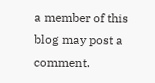a member of this blog may post a comment.